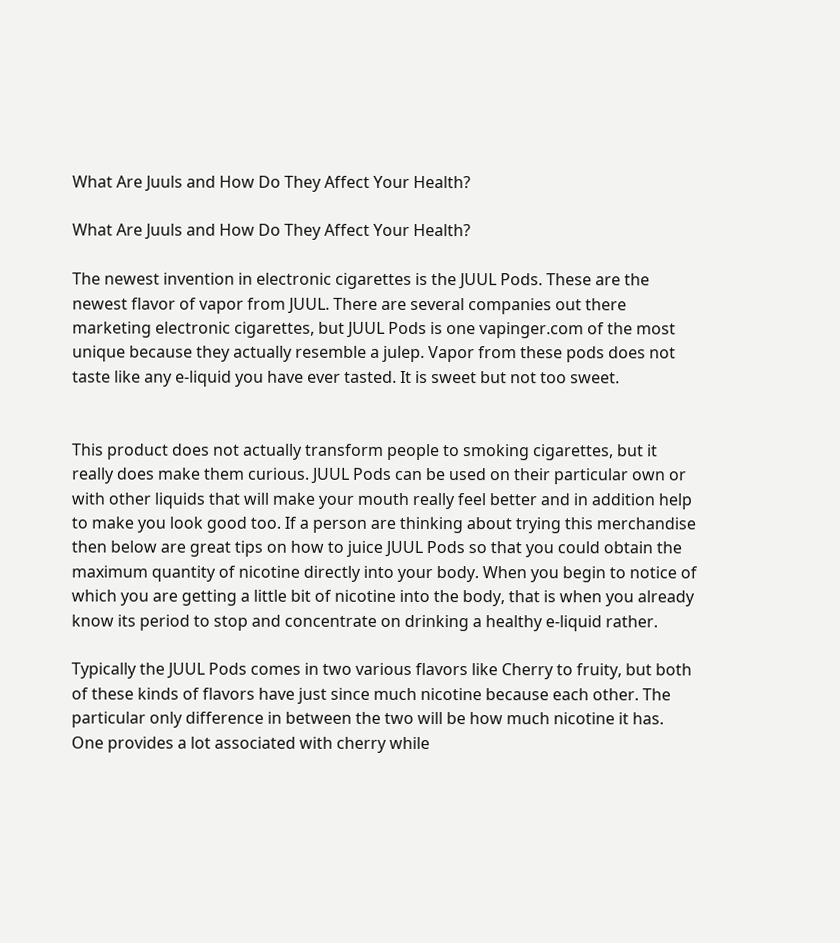What Are Juuls and How Do They Affect Your Health?

What Are Juuls and How Do They Affect Your Health?

The newest invention in electronic cigarettes is the JUUL Pods. These are the newest flavor of vapor from JUUL. There are several companies out there marketing electronic cigarettes, but JUUL Pods is one vapinger.com of the most unique because they actually resemble a julep. Vapor from these pods does not taste like any e-liquid you have ever tasted. It is sweet but not too sweet.


This product does not actually transform people to smoking cigarettes, but it really does make them curious. JUUL Pods can be used on their particular own or with other liquids that will make your mouth really feel better and in addition help to make you look good too. If a person are thinking about trying this merchandise then below are great tips on how to juice JUUL Pods so that you could obtain the maximum quantity of nicotine directly into your body. When you begin to notice of which you are getting a little bit of nicotine into the body, that is when you already know its period to stop and concentrate on drinking a healthy e-liquid rather.

Typically the JUUL Pods comes in two various flavors like Cherry to fruity, but both of these kinds of flavors have just since much nicotine because each other. The particular only difference in between the two will be how much nicotine it has. One provides a lot associated with cherry while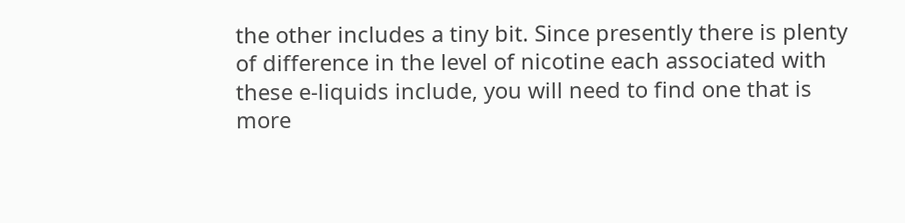the other includes a tiny bit. Since presently there is plenty of difference in the level of nicotine each associated with these e-liquids include, you will need to find one that is more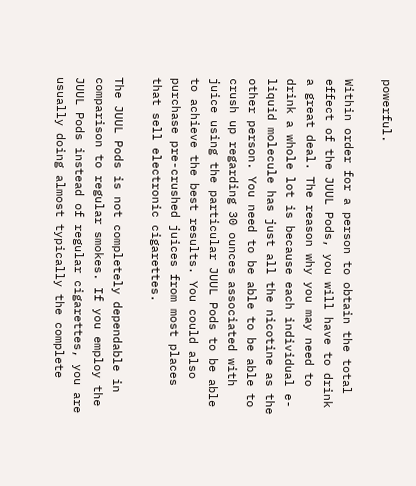powerful.

Within order for a person to obtain the total effect of the JUUL Pods, you will have to drink a great deal. The reason why you may need to drink a whole lot is because each individual e-liquid molecule has just all the nicotine as the other person. You need to be able to be able to crush up regarding 30 ounces associated with juice using the particular JUUL Pods to be able to achieve the best results. You could also purchase pre-crushed juices from most places that sell electronic cigarettes.

The JUUL Pods is not completely dependable in comparison to regular smokes. If you employ the JUUL Pods instead of regular cigarettes, you are usually doing almost typically the complete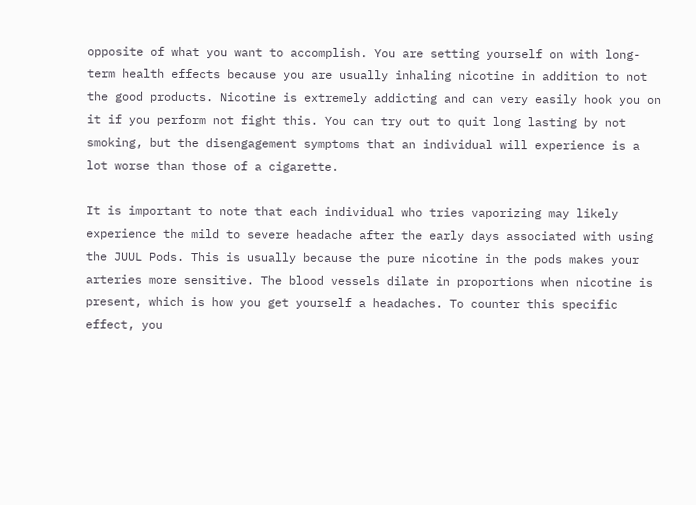opposite of what you want to accomplish. You are setting yourself on with long-term health effects because you are usually inhaling nicotine in addition to not the good products. Nicotine is extremely addicting and can very easily hook you on it if you perform not fight this. You can try out to quit long lasting by not smoking, but the disengagement symptoms that an individual will experience is a lot worse than those of a cigarette.

It is important to note that each individual who tries vaporizing may likely experience the mild to severe headache after the early days associated with using the JUUL Pods. This is usually because the pure nicotine in the pods makes your arteries more sensitive. The blood vessels dilate in proportions when nicotine is present, which is how you get yourself a headaches. To counter this specific effect, you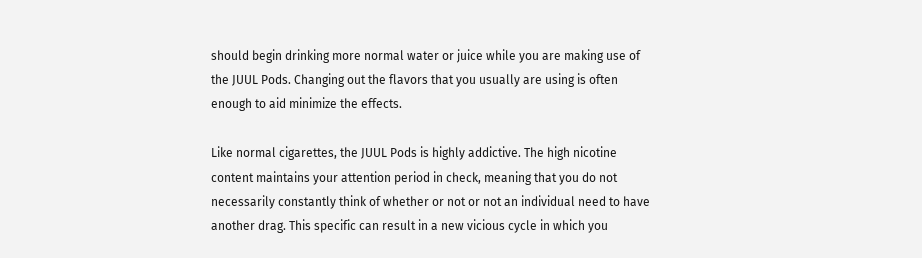should begin drinking more normal water or juice while you are making use of the JUUL Pods. Changing out the flavors that you usually are using is often enough to aid minimize the effects.

Like normal cigarettes, the JUUL Pods is highly addictive. The high nicotine content maintains your attention period in check, meaning that you do not necessarily constantly think of whether or not or not an individual need to have another drag. This specific can result in a new vicious cycle in which you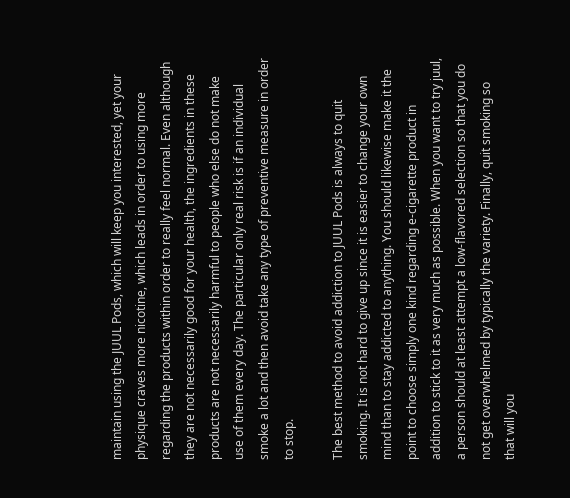maintain using the JUUL Pods, which will keep you interested, yet your physique craves more nicotine, which leads in order to using more regarding the products within order to really feel normal. Even although they are not necessarily good for your health, the ingredients in these products are not necessarily harmful to people who else do not make use of them every day. The particular only real risk is if an individual smoke a lot and then avoid take any type of preventive measure in order to stop.

The best method to avoid addiction to JUUL Pods is always to quit smoking. It is not hard to give up since it is easier to change your own mind than to stay addicted to anything. You should likewise make it the point to choose simply one kind regarding e-cigarette product in addition to stick to it as very much as possible. When you want to try juul, a person should at least attempt a low-flavored selection so that you do not get overwhelmed by typically the variety. Finally, quit smoking so that will you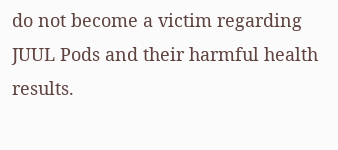do not become a victim regarding JUUL Pods and their harmful health results.